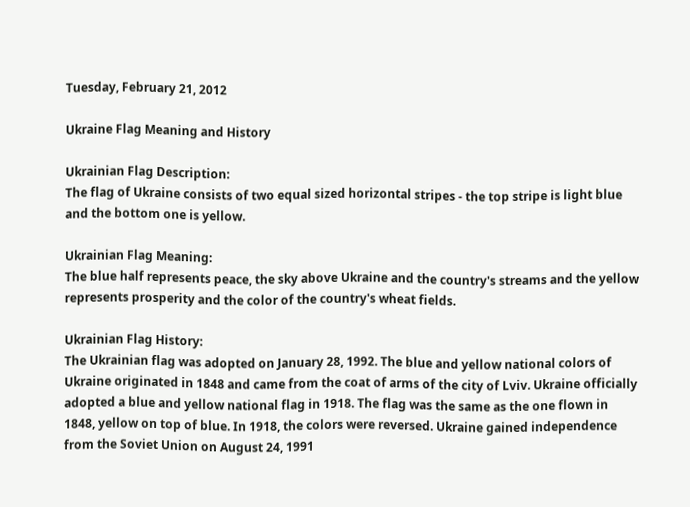Tuesday, February 21, 2012

Ukraine Flag Meaning and History

Ukrainian Flag Description:
The flag of Ukraine consists of two equal sized horizontal stripes - the top stripe is light blue and the bottom one is yellow.

Ukrainian Flag Meaning:
The blue half represents peace, the sky above Ukraine and the country's streams and the yellow represents prosperity and the color of the country's wheat fields.

Ukrainian Flag History:
The Ukrainian flag was adopted on January 28, 1992. The blue and yellow national colors of Ukraine originated in 1848 and came from the coat of arms of the city of Lviv. Ukraine officially adopted a blue and yellow national flag in 1918. The flag was the same as the one flown in 1848, yellow on top of blue. In 1918, the colors were reversed. Ukraine gained independence from the Soviet Union on August 24, 1991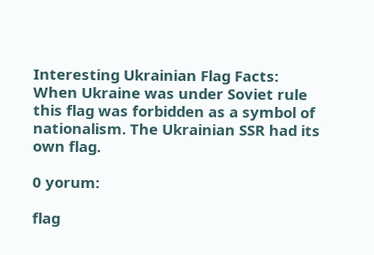Interesting Ukrainian Flag Facts:
When Ukraine was under Soviet rule this flag was forbidden as a symbol of nationalism. The Ukrainian SSR had its own flag.

0 yorum:

flag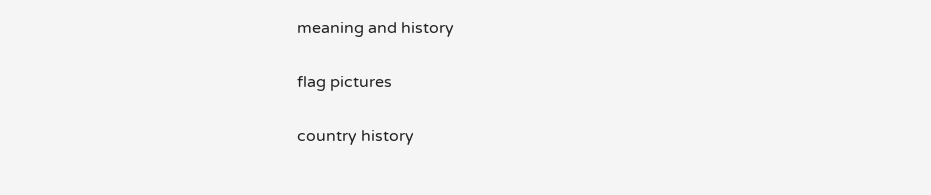meaning and history

flag pictures

country history